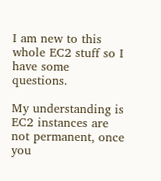I am new to this whole EC2 stuff so I have some questions.

My understanding is EC2 instances are not permanent, once you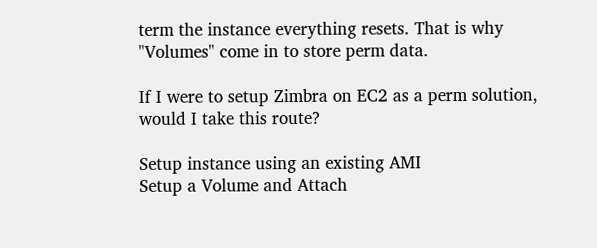term the instance everything resets. That is why "Volumes" come in to store perm data.

If I were to setup Zimbra on EC2 as a perm solution, would I take this route?

Setup instance using an existing AMI
Setup a Volume and Attach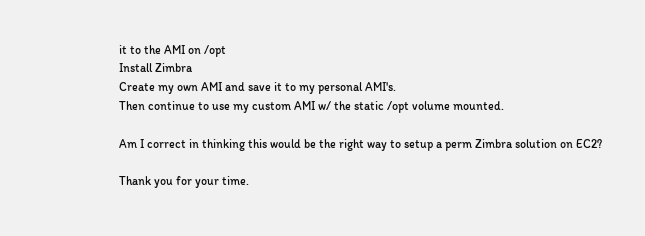it to the AMI on /opt
Install Zimbra
Create my own AMI and save it to my personal AMI's.
Then continue to use my custom AMI w/ the static /opt volume mounted.

Am I correct in thinking this would be the right way to setup a perm Zimbra solution on EC2?

Thank you for your time.